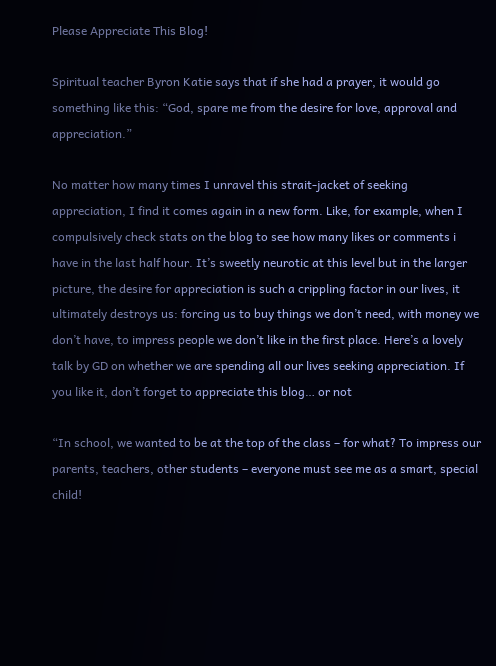Please Appreciate This Blog!

Spiritual teacher Byron Katie says that if she had a prayer, it would go something like this: “God, spare me from the desire for love, approval and appreciation.”

No matter how many times I unravel this strait-jacket of seeking appreciation, I find it comes again in a new form. Like, for example, when I compulsively check stats on the blog to see how many likes or comments i have in the last half hour. It’s sweetly neurotic at this level but in the larger picture, the desire for appreciation is such a crippling factor in our lives, it ultimately destroys us: forcing us to buy things we don’t need, with money we don’t have, to impress people we don’t like in the first place. Here’s a lovely talk by GD on whether we are spending all our lives seeking appreciation. If you like it, don’t forget to appreciate this blog… or not

“In school, we wanted to be at the top of the class – for what? To impress our parents, teachers, other students – everyone must see me as a smart, special child!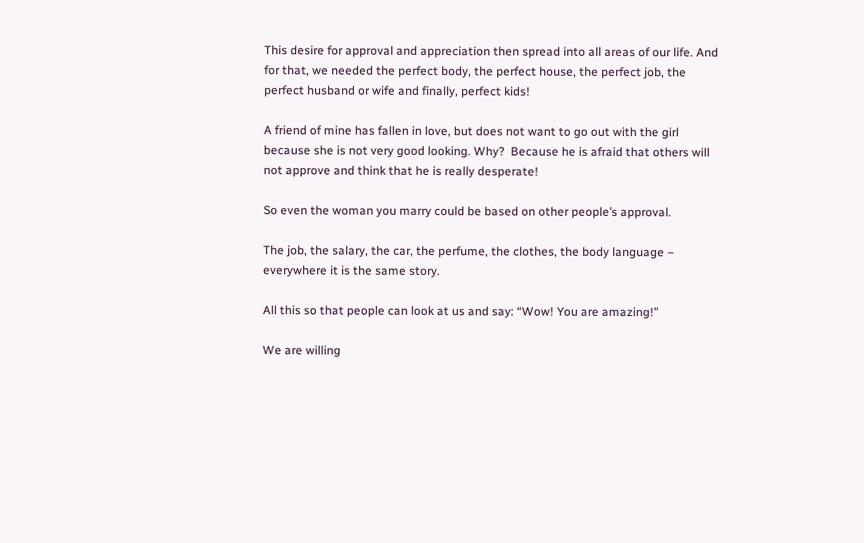This desire for approval and appreciation then spread into all areas of our life. And for that, we needed the perfect body, the perfect house, the perfect job, the perfect husband or wife and finally, perfect kids!

A friend of mine has fallen in love, but does not want to go out with the girl because she is not very good looking. Why?  Because he is afraid that others will not approve and think that he is really desperate!

So even the woman you marry could be based on other people’s approval.

The job, the salary, the car, the perfume, the clothes, the body language – everywhere it is the same story.

All this so that people can look at us and say: “Wow! You are amazing!”

We are willing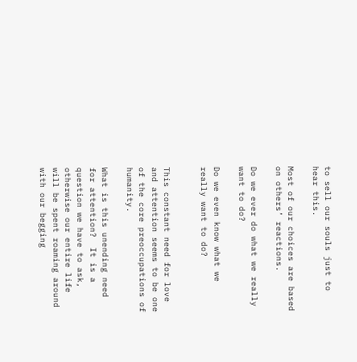to sell our souls just to hear this.

Most of our choices are based on others’ reactions.

Do we ever do what we really want to do?

Do we even know what we really want to do?


This constant need for love and attention seems to be one of the core preoccupations of humanity.

What is this unending need for attention?  It is a question we have to ask, otherwise our entire life will be spent roaming around with our begging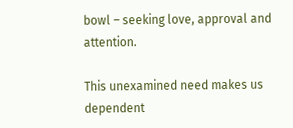bowl – seeking love, approval and attention.

This unexamined need makes us dependent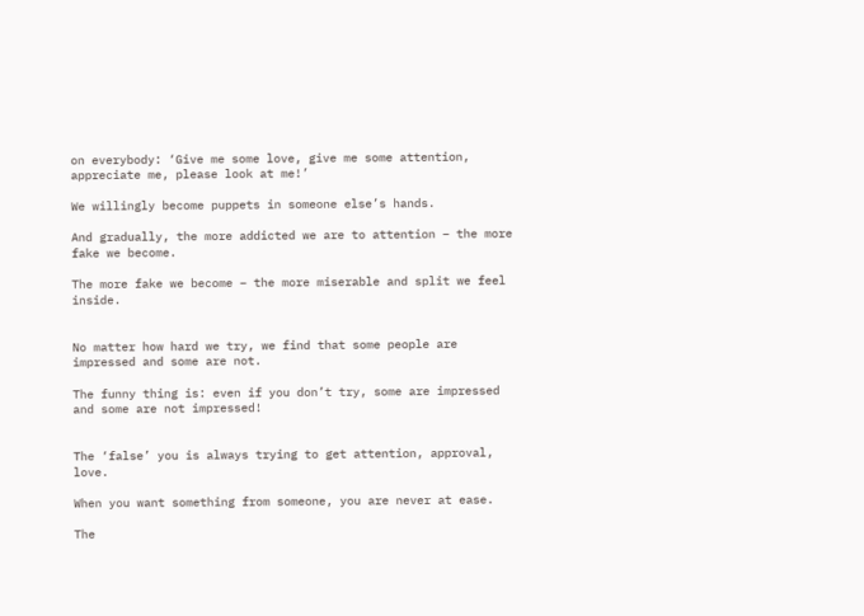on everybody: ‘Give me some love, give me some attention, appreciate me, please look at me!’

We willingly become puppets in someone else’s hands.

And gradually, the more addicted we are to attention – the more fake we become.

The more fake we become – the more miserable and split we feel inside.


No matter how hard we try, we find that some people are impressed and some are not.

The funny thing is: even if you don’t try, some are impressed and some are not impressed!


The ‘false’ you is always trying to get attention, approval, love.

When you want something from someone, you are never at ease.

The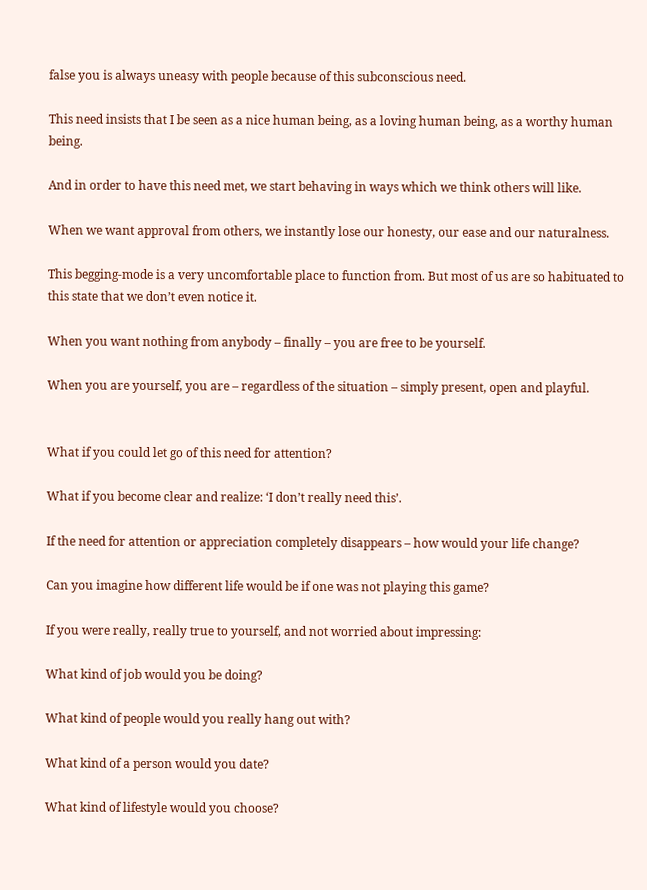false you is always uneasy with people because of this subconscious need.

This need insists that I be seen as a nice human being, as a loving human being, as a worthy human being.

And in order to have this need met, we start behaving in ways which we think others will like.

When we want approval from others, we instantly lose our honesty, our ease and our naturalness.

This begging-mode is a very uncomfortable place to function from. But most of us are so habituated to this state that we don’t even notice it.

When you want nothing from anybody – finally – you are free to be yourself.

When you are yourself, you are – regardless of the situation – simply present, open and playful.


What if you could let go of this need for attention?

What if you become clear and realize: ‘I don’t really need this’.

If the need for attention or appreciation completely disappears – how would your life change?

Can you imagine how different life would be if one was not playing this game?

If you were really, really true to yourself, and not worried about impressing:

What kind of job would you be doing?

What kind of people would you really hang out with?

What kind of a person would you date?

What kind of lifestyle would you choose?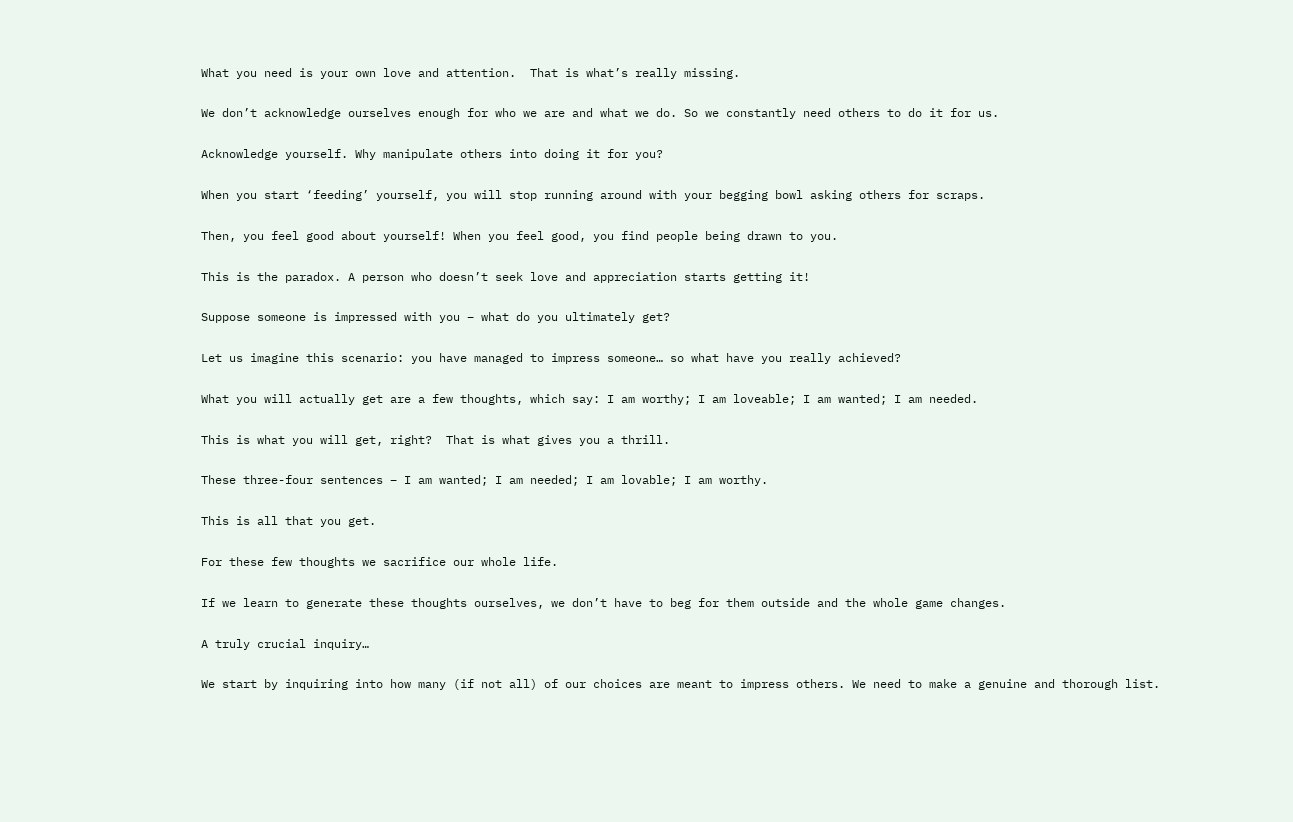What you need is your own love and attention.  That is what’s really missing.

We don’t acknowledge ourselves enough for who we are and what we do. So we constantly need others to do it for us.

Acknowledge yourself. Why manipulate others into doing it for you?

When you start ‘feeding’ yourself, you will stop running around with your begging bowl asking others for scraps.

Then, you feel good about yourself! When you feel good, you find people being drawn to you.

This is the paradox. A person who doesn’t seek love and appreciation starts getting it!

Suppose someone is impressed with you – what do you ultimately get?

Let us imagine this scenario: you have managed to impress someone… so what have you really achieved?

What you will actually get are a few thoughts, which say: I am worthy; I am loveable; I am wanted; I am needed.

This is what you will get, right?  That is what gives you a thrill.

These three-four sentences – I am wanted; I am needed; I am lovable; I am worthy.

This is all that you get.

For these few thoughts we sacrifice our whole life.

If we learn to generate these thoughts ourselves, we don’t have to beg for them outside and the whole game changes.

A truly crucial inquiry…

We start by inquiring into how many (if not all) of our choices are meant to impress others. We need to make a genuine and thorough list.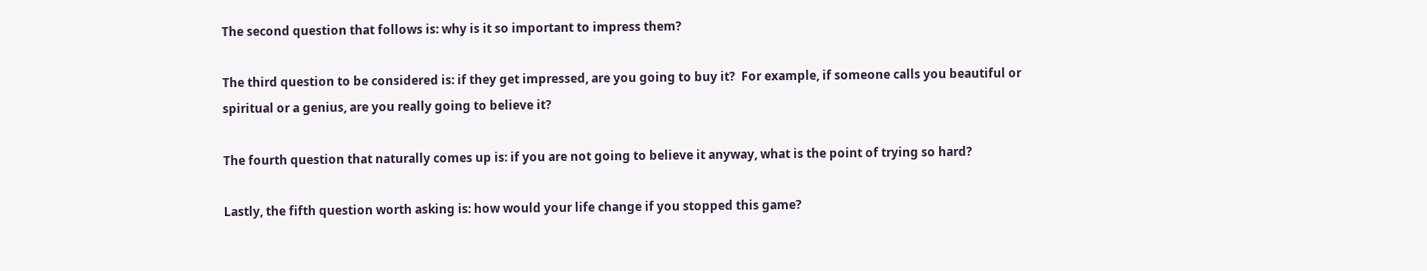The second question that follows is: why is it so important to impress them?

The third question to be considered is: if they get impressed, are you going to buy it?  For example, if someone calls you beautiful or spiritual or a genius, are you really going to believe it?

The fourth question that naturally comes up is: if you are not going to believe it anyway, what is the point of trying so hard?

Lastly, the fifth question worth asking is: how would your life change if you stopped this game?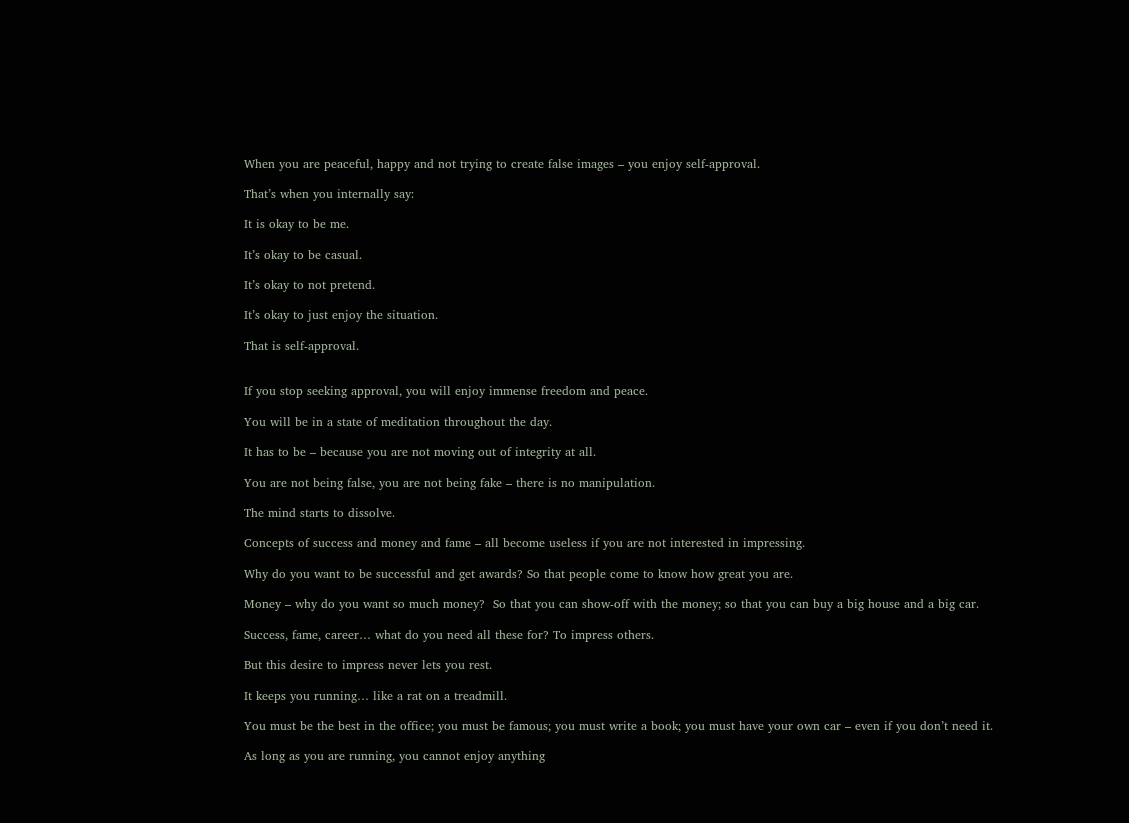When you are peaceful, happy and not trying to create false images – you enjoy self-approval.

That’s when you internally say:

It is okay to be me.

It’s okay to be casual.

It’s okay to not pretend.

It’s okay to just enjoy the situation.

That is self-approval.


If you stop seeking approval, you will enjoy immense freedom and peace.

You will be in a state of meditation throughout the day.

It has to be – because you are not moving out of integrity at all.

You are not being false, you are not being fake – there is no manipulation.

The mind starts to dissolve.

Concepts of success and money and fame – all become useless if you are not interested in impressing.

Why do you want to be successful and get awards? So that people come to know how great you are.

Money – why do you want so much money?  So that you can show-off with the money; so that you can buy a big house and a big car.

Success, fame, career… what do you need all these for? To impress others.

But this desire to impress never lets you rest.

It keeps you running… like a rat on a treadmill.

You must be the best in the office; you must be famous; you must write a book; you must have your own car – even if you don’t need it.

As long as you are running, you cannot enjoy anything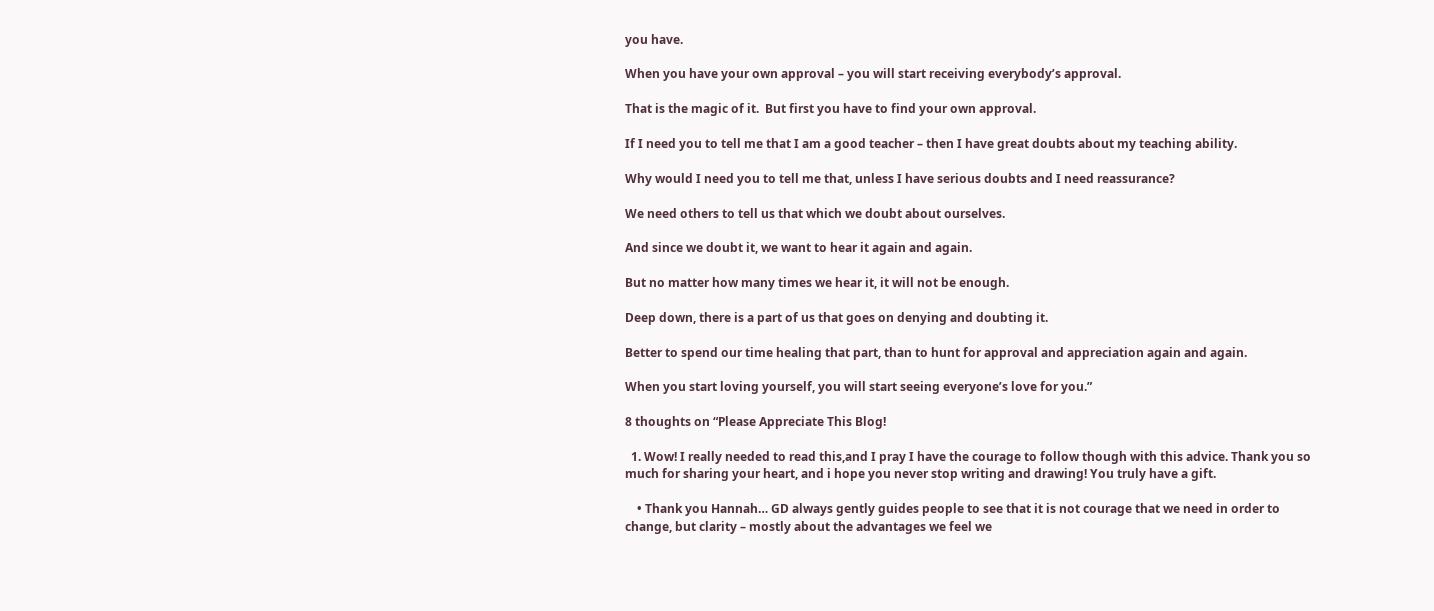you have.

When you have your own approval – you will start receiving everybody’s approval.

That is the magic of it.  But first you have to find your own approval.

If I need you to tell me that I am a good teacher – then I have great doubts about my teaching ability.

Why would I need you to tell me that, unless I have serious doubts and I need reassurance?

We need others to tell us that which we doubt about ourselves.

And since we doubt it, we want to hear it again and again.

But no matter how many times we hear it, it will not be enough.

Deep down, there is a part of us that goes on denying and doubting it.

Better to spend our time healing that part, than to hunt for approval and appreciation again and again.

When you start loving yourself, you will start seeing everyone’s love for you.”

8 thoughts on “Please Appreciate This Blog!

  1. Wow! I really needed to read this,and I pray I have the courage to follow though with this advice. Thank you so much for sharing your heart, and i hope you never stop writing and drawing! You truly have a gift.

    • Thank you Hannah… GD always gently guides people to see that it is not courage that we need in order to change, but clarity – mostly about the advantages we feel we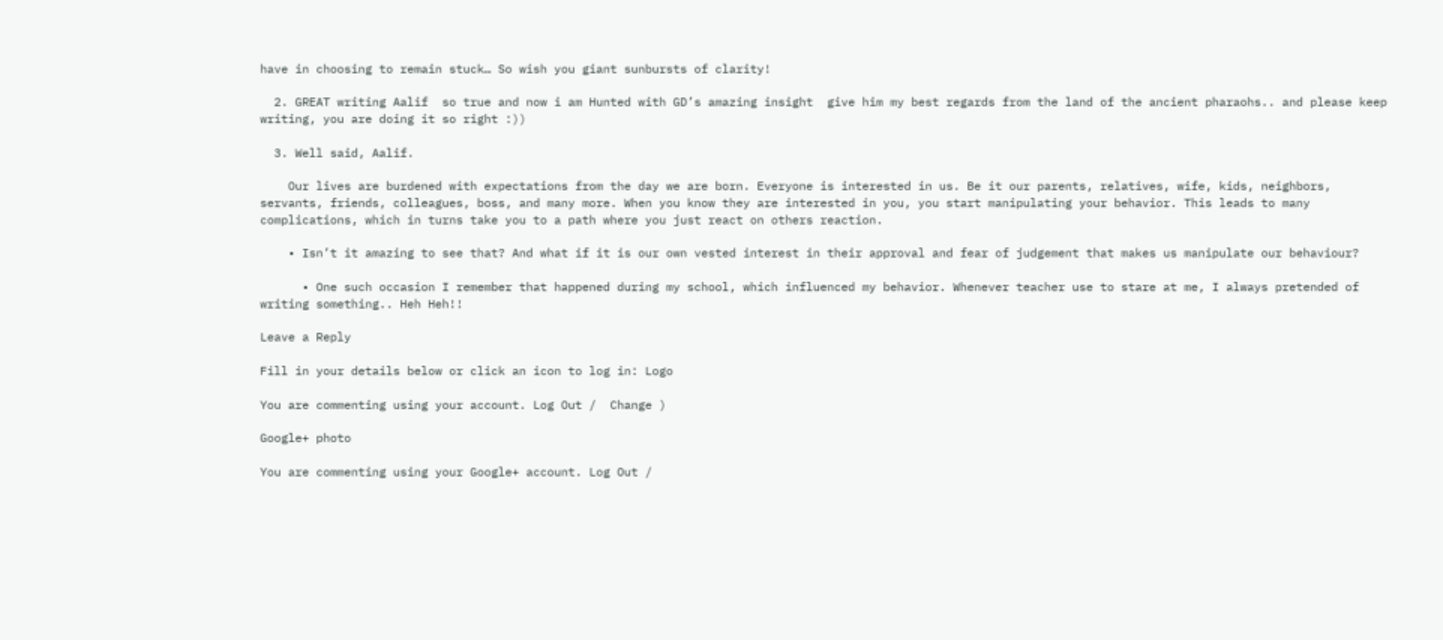have in choosing to remain stuck… So wish you giant sunbursts of clarity!

  2. GREAT writing Aalif  so true and now i am Hunted with GD’s amazing insight  give him my best regards from the land of the ancient pharaohs.. and please keep writing, you are doing it so right :))

  3. Well said, Aalif.

    Our lives are burdened with expectations from the day we are born. Everyone is interested in us. Be it our parents, relatives, wife, kids, neighbors, servants, friends, colleagues, boss, and many more. When you know they are interested in you, you start manipulating your behavior. This leads to many complications, which in turns take you to a path where you just react on others reaction.

    • Isn’t it amazing to see that? And what if it is our own vested interest in their approval and fear of judgement that makes us manipulate our behaviour?

      • One such occasion I remember that happened during my school, which influenced my behavior. Whenever teacher use to stare at me, I always pretended of writing something.. Heh Heh!!

Leave a Reply

Fill in your details below or click an icon to log in: Logo

You are commenting using your account. Log Out /  Change )

Google+ photo

You are commenting using your Google+ account. Log Out /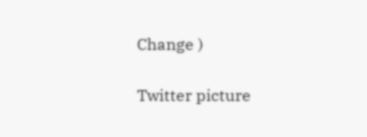Change )

Twitter picture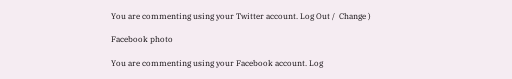You are commenting using your Twitter account. Log Out /  Change )

Facebook photo

You are commenting using your Facebook account. Log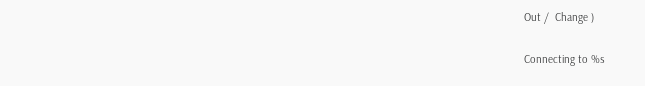Out /  Change )


Connecting to %s